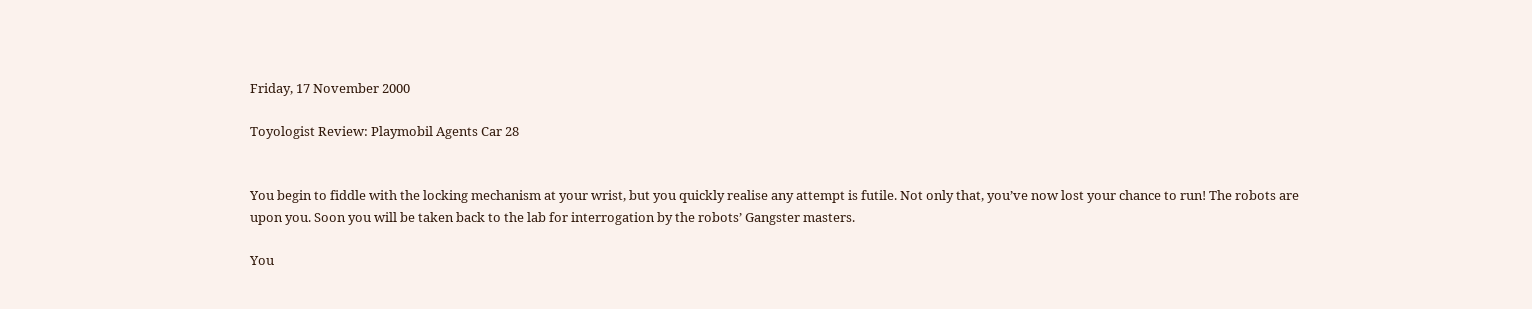Friday, 17 November 2000

Toyologist Review: Playmobil Agents Car 28


You begin to fiddle with the locking mechanism at your wrist, but you quickly realise any attempt is futile. Not only that, you’ve now lost your chance to run! The robots are upon you. Soon you will be taken back to the lab for interrogation by the robots’ Gangster masters.

You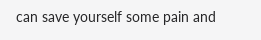can save yourself some pain and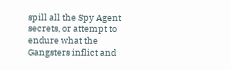spill all the Spy Agent secrets, or attempt to endure what the Gangsters inflict and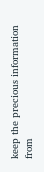keep the precious information from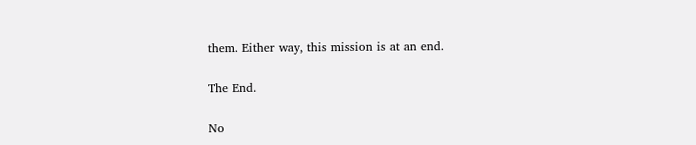them. Either way, this mission is at an end.

The End.

No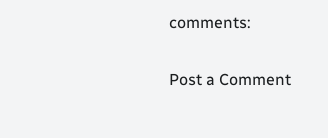comments:

Post a Comment